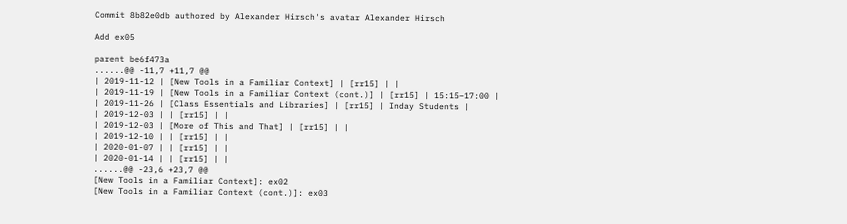Commit 8b82e0db authored by Alexander Hirsch's avatar Alexander Hirsch

Add ex05

parent be6f473a
......@@ -11,7 +11,7 @@
| 2019-11-12 | [New Tools in a Familiar Context] | [rr15] | |
| 2019-11-19 | [New Tools in a Familiar Context (cont.)] | [rr15] | 15:15–17:00 |
| 2019-11-26 | [Class Essentials and Libraries] | [rr15] | Inday Students |
| 2019-12-03 | | [rr15] | |
| 2019-12-03 | [More of This and That] | [rr15] | |
| 2019-12-10 | | [rr15] | |
| 2020-01-07 | | [rr15] | |
| 2020-01-14 | | [rr15] | |
......@@ -23,6 +23,7 @@
[New Tools in a Familiar Context]: ex02
[New Tools in a Familiar Context (cont.)]: ex03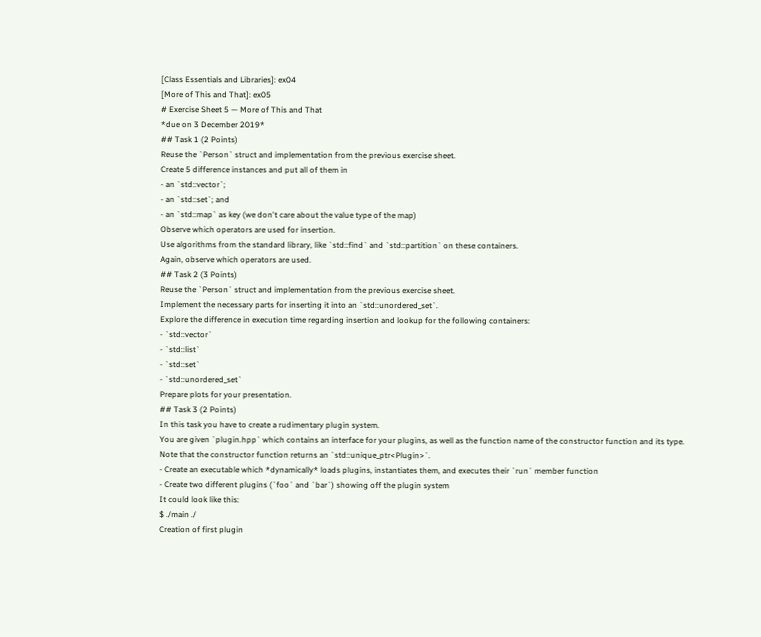[Class Essentials and Libraries]: ex04
[More of This and That]: ex05
# Exercise Sheet 5 — More of This and That
*due on 3 December 2019*
## Task 1 (2 Points)
Reuse the `Person` struct and implementation from the previous exercise sheet.
Create 5 difference instances and put all of them in
- an `std::vector`;
- an `std::set`; and
- an `std::map` as key (we don't care about the value type of the map)
Observe which operators are used for insertion.
Use algorithms from the standard library, like `std::find` and `std::partition` on these containers.
Again, observe which operators are used.
## Task 2 (3 Points)
Reuse the `Person` struct and implementation from the previous exercise sheet.
Implement the necessary parts for inserting it into an `std::unordered_set`.
Explore the difference in execution time regarding insertion and lookup for the following containers:
- `std::vector`
- `std::list`
- `std::set`
- `std::unordered_set`
Prepare plots for your presentation.
## Task 3 (2 Points)
In this task you have to create a rudimentary plugin system.
You are given `plugin.hpp` which contains an interface for your plugins, as well as the function name of the constructor function and its type.
Note that the constructor function returns an `std::unique_ptr<Plugin>`.
- Create an executable which *dynamically* loads plugins, instantiates them, and executes their `run` member function
- Create two different plugins (`foo` and `bar`) showing off the plugin system
It could look like this:
$ ./main ./
Creation of first plugin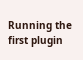Running the first plugin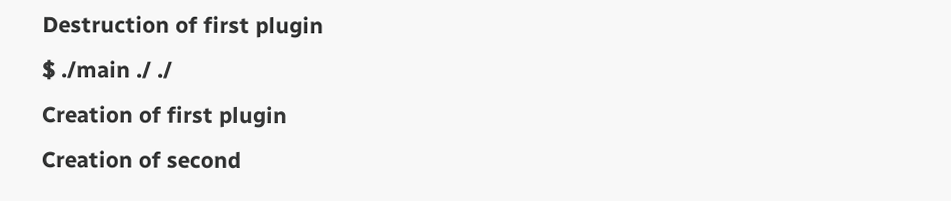Destruction of first plugin
$ ./main ./ ./
Creation of first plugin
Creation of second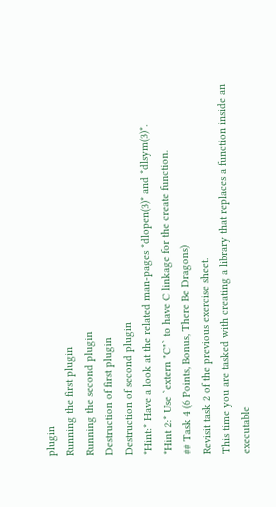plugin
Running the first plugin
Running the second plugin
Destruction of first plugin
Destruction of second plugin
*Hint:* Have a look at the related man-pages *dlopen(3)* and *dlsym(3)*.
*Hint 2:* Use `extern "C"` to have C linkage for the create function.
## Task 4 (6 Points, Bonus, There Be Dragons)
Revisit task 2 of the previous exercise sheet.
This time you are tasked with creating a library that replaces a function inside an executable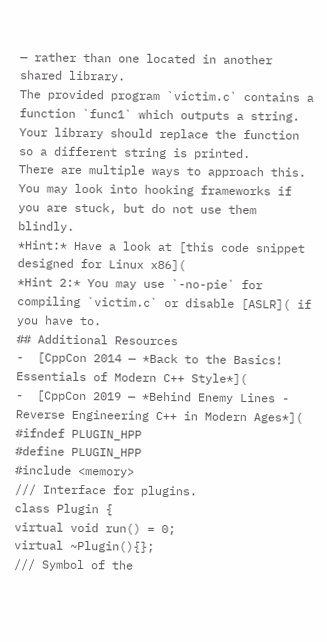— rather than one located in another shared library.
The provided program `victim.c` contains a function `func1` which outputs a string.
Your library should replace the function so a different string is printed.
There are multiple ways to approach this.
You may look into hooking frameworks if you are stuck, but do not use them blindly.
*Hint:* Have a look at [this code snippet designed for Linux x86](
*Hint 2:* You may use `-no-pie` for compiling `victim.c` or disable [ASLR]( if you have to.
## Additional Resources
-  [CppCon 2014 — *Back to the Basics! Essentials of Modern C++ Style*](
-  [CppCon 2019 — *Behind Enemy Lines - Reverse Engineering C++ in Modern Ages*](
#ifndef PLUGIN_HPP
#define PLUGIN_HPP
#include <memory>
/// Interface for plugins.
class Plugin {
virtual void run() = 0;
virtual ~Plugin(){};
/// Symbol of the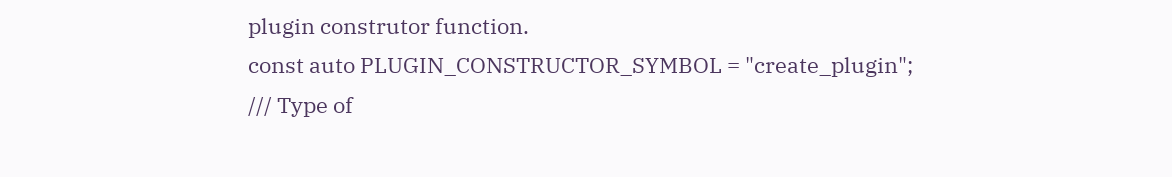plugin construtor function.
const auto PLUGIN_CONSTRUCTOR_SYMBOL = "create_plugin";
/// Type of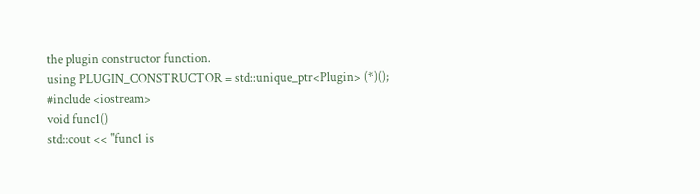the plugin constructor function.
using PLUGIN_CONSTRUCTOR = std::unique_ptr<Plugin> (*)();
#include <iostream>
void func1()
std::cout << "func1 is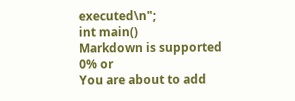executed\n";
int main()
Markdown is supported
0% or
You are about to add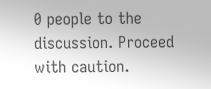0 people to the discussion. Proceed with caution.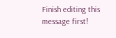Finish editing this message first!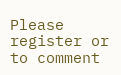Please register or to comment